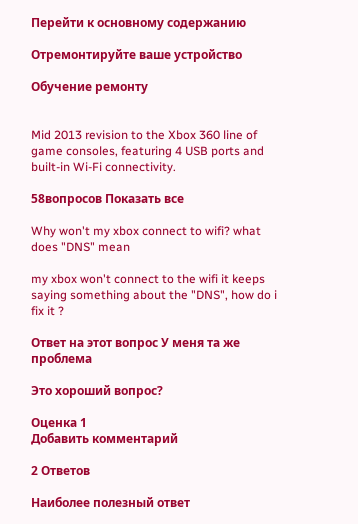Перейти к основному содержанию

Отремонтируйте ваше устройство

Обучение ремонту


Mid 2013 revision to the Xbox 360 line of game consoles, featuring 4 USB ports and built-in Wi-Fi connectivity.

58вопросов Показать все

Why won't my xbox connect to wifi? what does "DNS" mean

my xbox won't connect to the wifi it keeps saying something about the "DNS", how do i fix it ?

Ответ на этот вопрос У меня та же проблема

Это хороший вопрос?

Оценка 1
Добавить комментарий

2 Ответов

Наиболее полезный ответ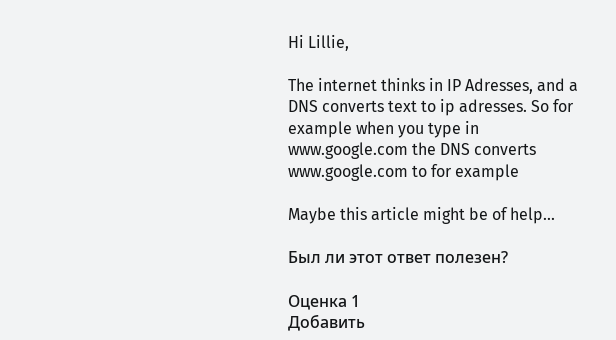Hi Lillie,

The internet thinks in IP Adresses, and a DNS converts text to ip adresses. So for example when you type in www.google.com the DNS converts www.google.com to for example

Maybe this article might be of help...

Был ли этот ответ полезен?

Оценка 1
Добавить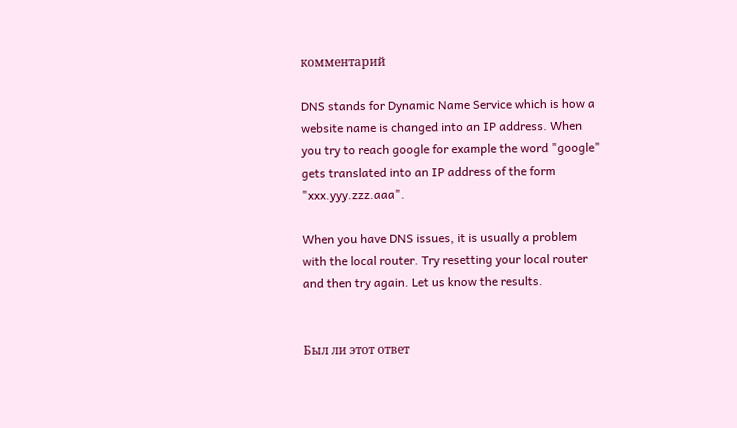комментарий

DNS stands for Dynamic Name Service which is how a website name is changed into an IP address. When you try to reach google for example the word "google" gets translated into an IP address of the form "xxx.yyy.zzz.aaa".

When you have DNS issues, it is usually a problem with the local router. Try resetting your local router and then try again. Let us know the results.


Был ли этот ответ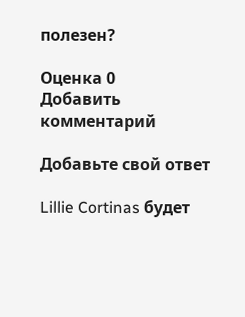полезен?

Оценка 0
Добавить комментарий

Добавьте свой ответ

Lillie Cortinas будет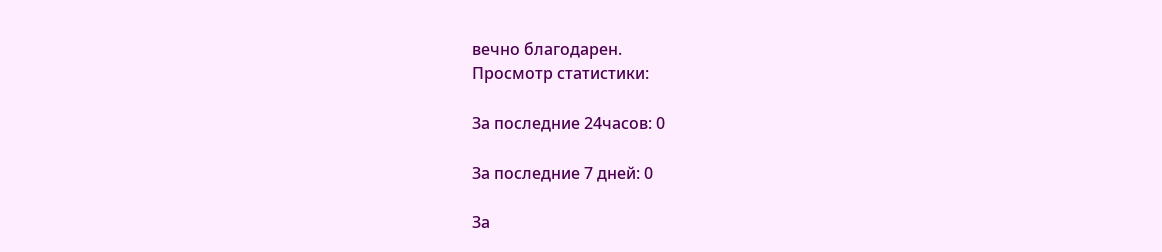вечно благодарен.
Просмотр статистики:

За последние 24часов: 0

За последние 7 дней: 0

За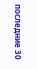последние 30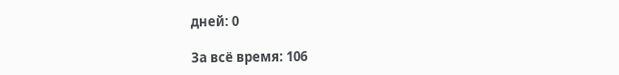дней: 0

За всё время: 106